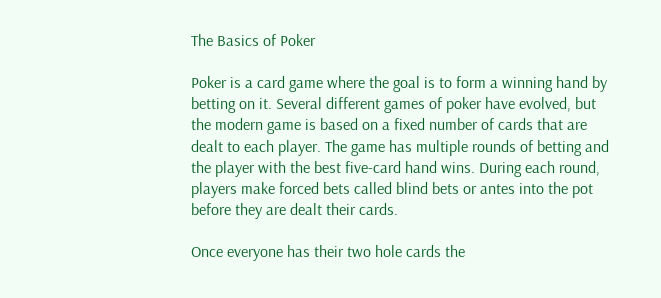The Basics of Poker

Poker is a card game where the goal is to form a winning hand by betting on it. Several different games of poker have evolved, but the modern game is based on a fixed number of cards that are dealt to each player. The game has multiple rounds of betting and the player with the best five-card hand wins. During each round, players make forced bets called blind bets or antes into the pot before they are dealt their cards.

Once everyone has their two hole cards the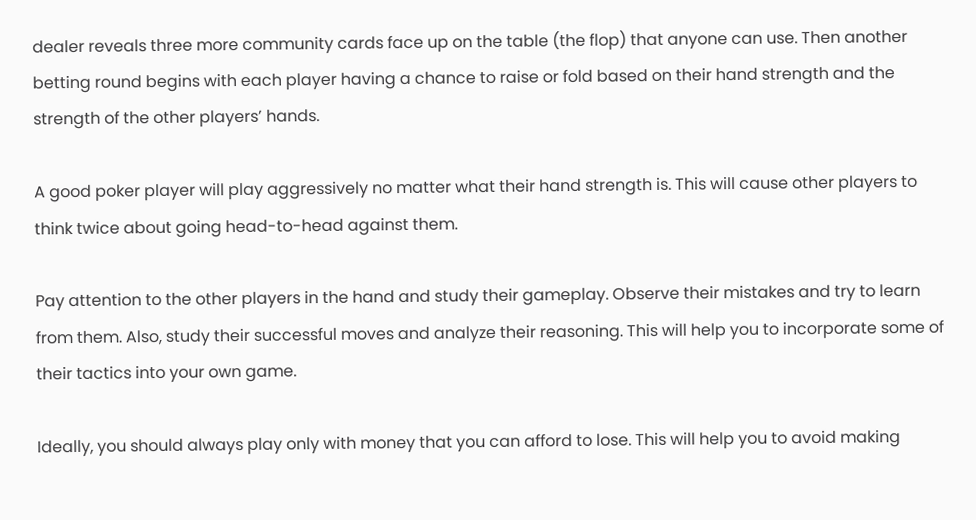dealer reveals three more community cards face up on the table (the flop) that anyone can use. Then another betting round begins with each player having a chance to raise or fold based on their hand strength and the strength of the other players’ hands.

A good poker player will play aggressively no matter what their hand strength is. This will cause other players to think twice about going head-to-head against them.

Pay attention to the other players in the hand and study their gameplay. Observe their mistakes and try to learn from them. Also, study their successful moves and analyze their reasoning. This will help you to incorporate some of their tactics into your own game.

Ideally, you should always play only with money that you can afford to lose. This will help you to avoid making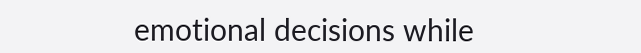emotional decisions while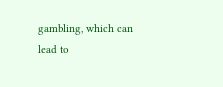gambling, which can lead to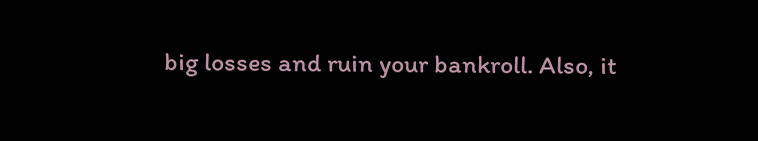big losses and ruin your bankroll. Also, it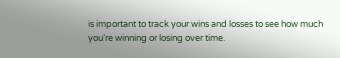is important to track your wins and losses to see how much you’re winning or losing over time.